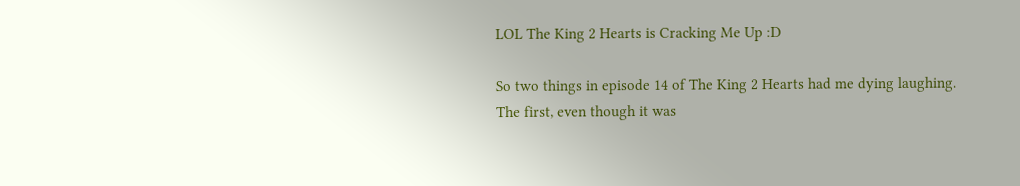LOL The King 2 Hearts is Cracking Me Up :D

So two things in episode 14 of The King 2 Hearts had me dying laughing.  The first, even though it was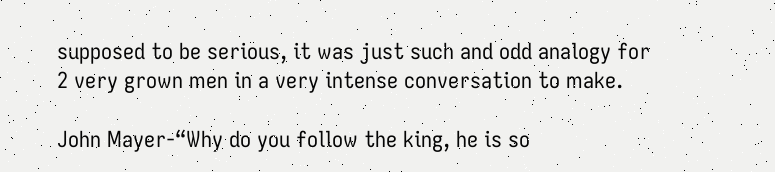supposed to be serious, it was just such and odd analogy for 2 very grown men in a very intense conversation to make.

John Mayer-“Why do you follow the king, he is so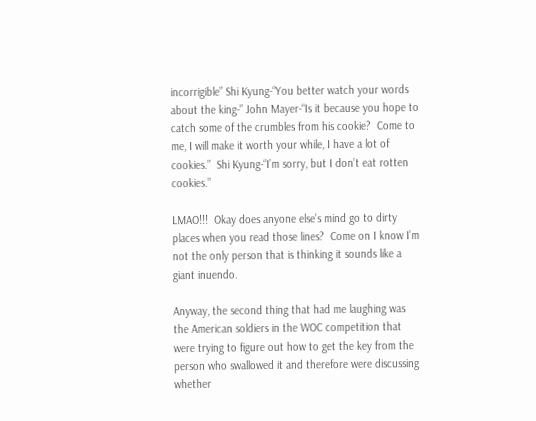incorrigible” Shi Kyung-“You better watch your words about the king-” John Mayer-“Is it because you hope to catch some of the crumbles from his cookie?  Come to me, I will make it worth your while, I have a lot of cookies.”  Shi Kyung-“I’m sorry, but I don’t eat rotten cookies.”

LMAO!!!  Okay does anyone else’s mind go to dirty places when you read those lines?  Come on I know I’m not the only person that is thinking it sounds like a giant inuendo.

Anyway, the second thing that had me laughing was the American soldiers in the WOC competition that were trying to figure out how to get the key from the person who swallowed it and therefore were discussing whether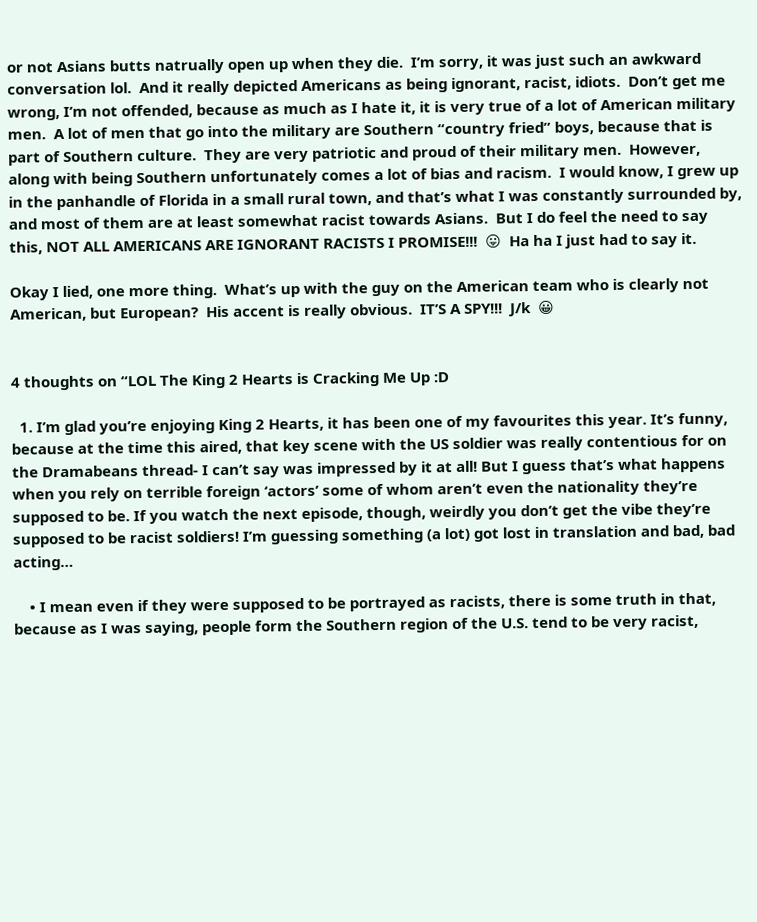or not Asians butts natrually open up when they die.  I’m sorry, it was just such an awkward conversation lol.  And it really depicted Americans as being ignorant, racist, idiots.  Don’t get me wrong, I’m not offended, because as much as I hate it, it is very true of a lot of American military men.  A lot of men that go into the military are Southern “country fried” boys, because that is part of Southern culture.  They are very patriotic and proud of their military men.  However, along with being Southern unfortunately comes a lot of bias and racism.  I would know, I grew up in the panhandle of Florida in a small rural town, and that’s what I was constantly surrounded by, and most of them are at least somewhat racist towards Asians.  But I do feel the need to say this, NOT ALL AMERICANS ARE IGNORANT RACISTS I PROMISE!!!  😛  Ha ha I just had to say it.

Okay I lied, one more thing.  What’s up with the guy on the American team who is clearly not American, but European?  His accent is really obvious.  IT’S A SPY!!!  J/k  😀


4 thoughts on “LOL The King 2 Hearts is Cracking Me Up :D

  1. I’m glad you’re enjoying King 2 Hearts, it has been one of my favourites this year. It’s funny, because at the time this aired, that key scene with the US soldier was really contentious for on the Dramabeans thread- I can’t say was impressed by it at all! But I guess that’s what happens when you rely on terrible foreign ‘actors’ some of whom aren’t even the nationality they’re supposed to be. If you watch the next episode, though, weirdly you don’t get the vibe they’re supposed to be racist soldiers! I’m guessing something (a lot) got lost in translation and bad, bad acting…

    • I mean even if they were supposed to be portrayed as racists, there is some truth in that, because as I was saying, people form the Southern region of the U.S. tend to be very racist,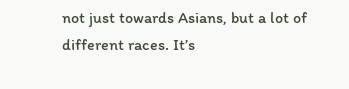not just towards Asians, but a lot of different races. It’s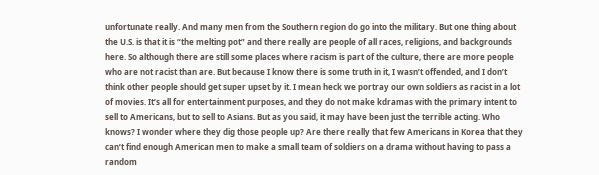unfortunate really. And many men from the Southern region do go into the military. But one thing about the U.S. is that it is “the melting pot” and there really are people of all races, religions, and backgrounds here. So although there are still some places where racism is part of the culture, there are more people who are not racist than are. But because I know there is some truth in it, I wasn’t offended, and I don’t think other people should get super upset by it. I mean heck we portray our own soldiers as racist in a lot of movies. It’s all for entertainment purposes, and they do not make kdramas with the primary intent to sell to Americans, but to sell to Asians. But as you said, it may have been just the terrible acting. Who knows? I wonder where they dig those people up? Are there really that few Americans in Korea that they can’t find enough American men to make a small team of soldiers on a drama without having to pass a random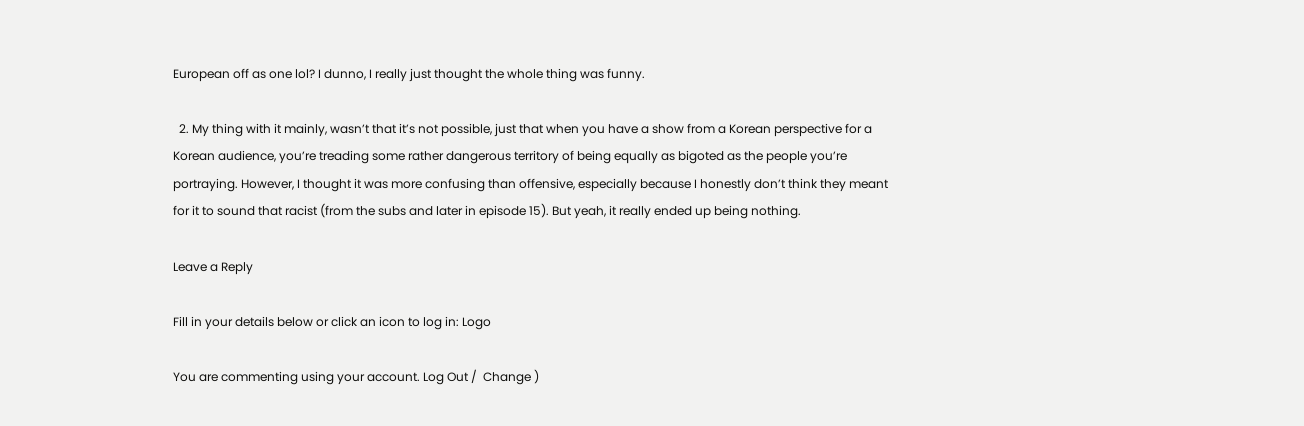European off as one lol? I dunno, I really just thought the whole thing was funny.

  2. My thing with it mainly, wasn’t that it’s not possible, just that when you have a show from a Korean perspective for a Korean audience, you’re treading some rather dangerous territory of being equally as bigoted as the people you’re portraying. However, I thought it was more confusing than offensive, especially because I honestly don’t think they meant for it to sound that racist (from the subs and later in episode 15). But yeah, it really ended up being nothing.

Leave a Reply

Fill in your details below or click an icon to log in: Logo

You are commenting using your account. Log Out /  Change )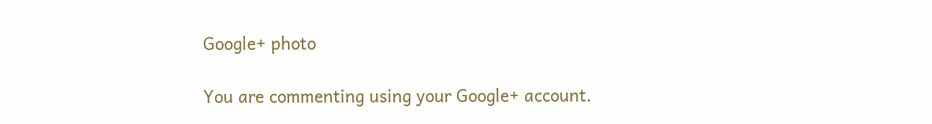Google+ photo

You are commenting using your Google+ account.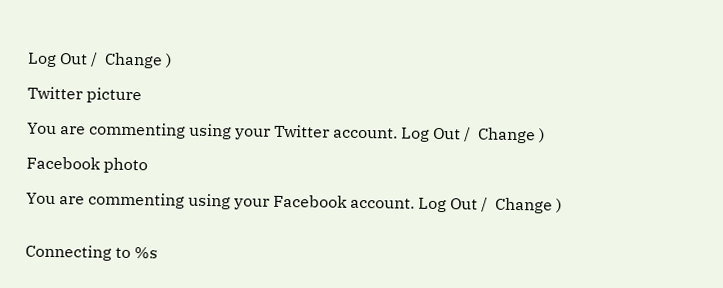Log Out /  Change )

Twitter picture

You are commenting using your Twitter account. Log Out /  Change )

Facebook photo

You are commenting using your Facebook account. Log Out /  Change )


Connecting to %s